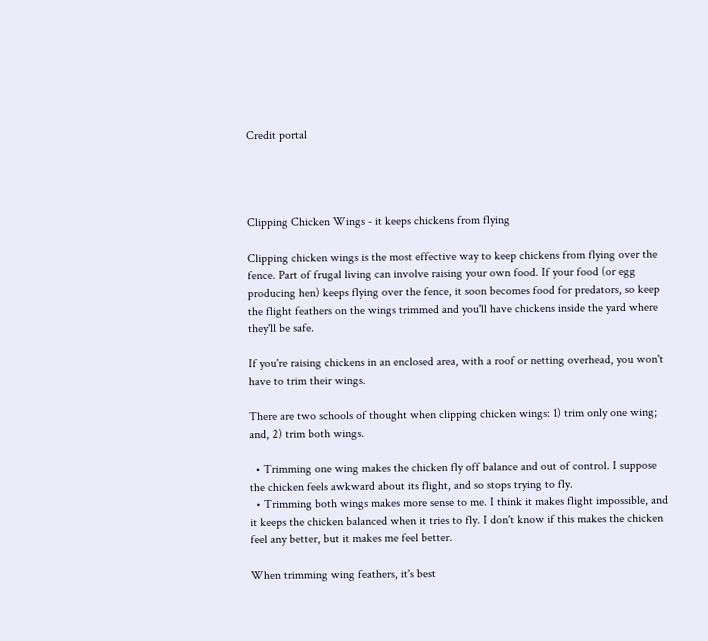Credit portal




Clipping Chicken Wings - it keeps chickens from flying

Clipping chicken wings is the most effective way to keep chickens from flying over the fence. Part of frugal living can involve raising your own food. If your food (or egg producing hen) keeps flying over the fence, it soon becomes food for predators, so keep the flight feathers on the wings trimmed and you'll have chickens inside the yard where they'll be safe.

If you're raising chickens in an enclosed area, with a roof or netting overhead, you won't have to trim their wings.

There are two schools of thought when clipping chicken wings: 1) trim only one wing; and, 2) trim both wings.

  • Trimming one wing makes the chicken fly off balance and out of control. I suppose the chicken feels awkward about its flight, and so stops trying to fly.
  • Trimming both wings makes more sense to me. I think it makes flight impossible, and it keeps the chicken balanced when it tries to fly. I don't know if this makes the chicken feel any better, but it makes me feel better.

When trimming wing feathers, it's best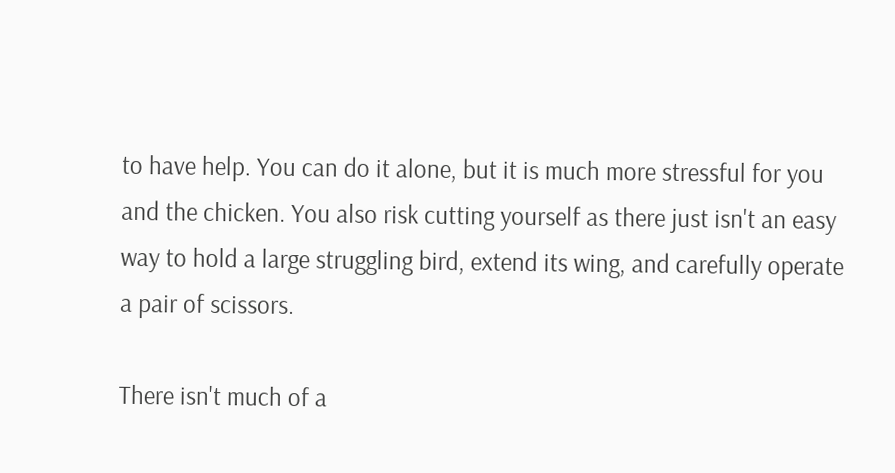to have help. You can do it alone, but it is much more stressful for you and the chicken. You also risk cutting yourself as there just isn't an easy way to hold a large struggling bird, extend its wing, and carefully operate a pair of scissors.

There isn't much of a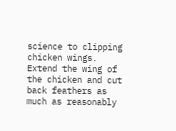science to clipping chicken wings. Extend the wing of the chicken and cut back feathers as much as reasonably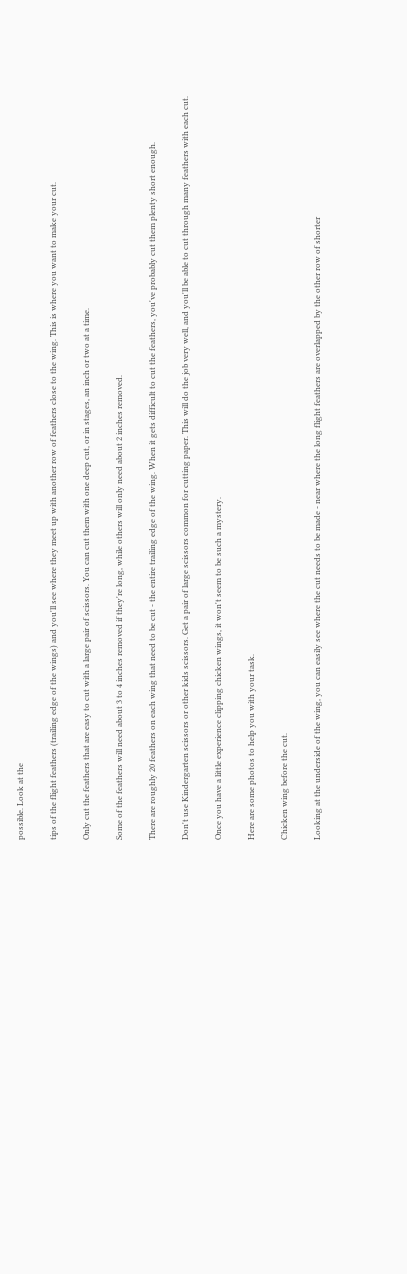possible. Look at the

tips of the flight feathers (trailing edge of the wings) and you'll see where they meet up with another row of feathers close to the wing. This is where you want to make your cut.

Only cut the feathers that are easy to cut with a large pair of scissors. You can cut them with one deep cut, or in stages, an inch or two at a time.

Some of the feathers will need about 3 to 4 inches removed if they're long, while others will only need about 2 inches removed.

There are roughly 20 feathers on each wing that need to be cut - the entire trailing edge of the wing. When it gets difficult to cut the feathers, you've probably cut them plenty short enough.

Don't use Kindergarten scissors or other kids scissors. Get a pair of large scissors common for cutting paper. This will do the job very well, and you'll be able to cut through many feathers with each cut.

Once you have a little experience clipping chicken wings, it won't seem to be such a mystery.

Here are some photos to help you with your task.

Chicken wing before the cut.

Looking at the underside of the wing, you can easily see where the cut needs to be made - near where the long flight feathers are overlapped by the other row of shorter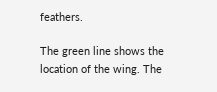feathers.

The green line shows the location of the wing. The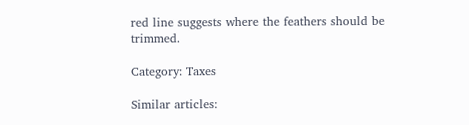red line suggests where the feathers should be trimmed.

Category: Taxes

Similar articles: